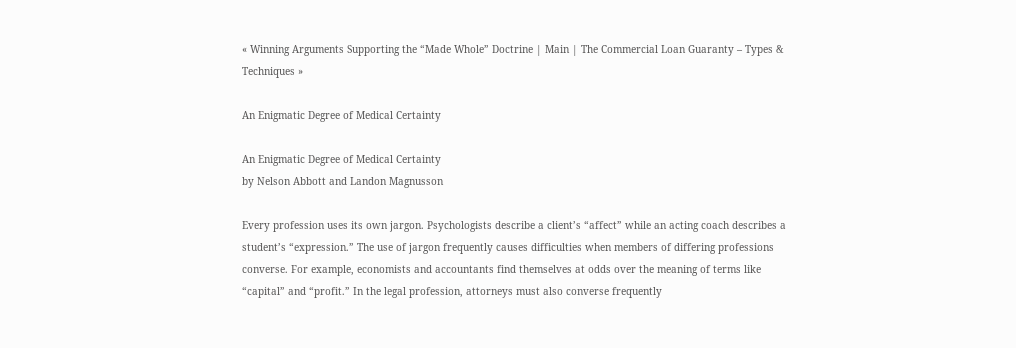« Winning Arguments Supporting the “Made Whole” Doctrine | Main | The Commercial Loan Guaranty – Types & Techniques »

An Enigmatic Degree of Medical Certainty

An Enigmatic Degree of Medical Certainty
by Nelson Abbott and Landon Magnusson

Every profession uses its own jargon. Psychologists describe a client’s “affect” while an acting coach describes a student’s “expression.” The use of jargon frequently causes difficulties when members of differing professions converse. For example, economists and accountants find themselves at odds over the meaning of terms like “capital” and “profit.” In the legal profession, attorneys must also converse frequently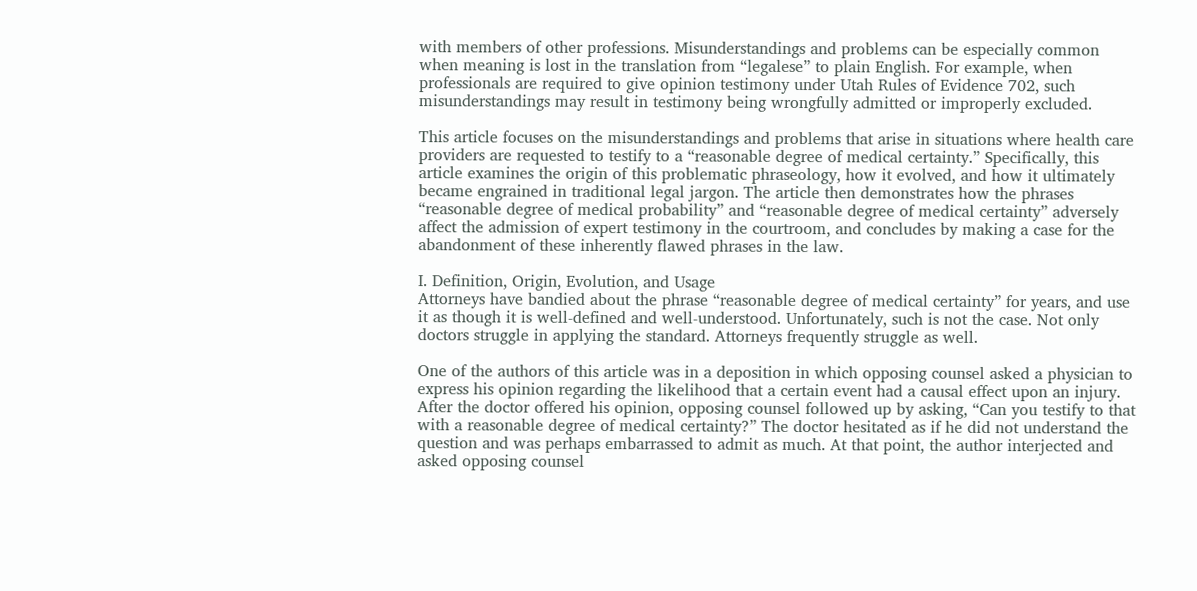with members of other professions. Misunderstandings and problems can be especially common when meaning is lost in the translation from “legalese” to plain English. For example, when professionals are required to give opinion testimony under Utah Rules of Evidence 702, such misunderstandings may result in testimony being wrongfully admitted or improperly excluded.

This article focuses on the misunderstandings and problems that arise in situations where health care providers are requested to testify to a “reasonable degree of medical certainty.” Specifically, this article examines the origin of this problematic phraseology, how it evolved, and how it ultimately became engrained in traditional legal jargon. The article then demonstrates how the phrases “reasonable degree of medical probability” and “reasonable degree of medical certainty” adversely affect the admission of expert testimony in the courtroom, and concludes by making a case for the abandonment of these inherently flawed phrases in the law.

I. Definition, Origin, Evolution, and Usage
Attorneys have bandied about the phrase “reasonable degree of medical certainty” for years, and use it as though it is well-defined and well-understood. Unfortunately, such is not the case. Not only doctors struggle in applying the standard. Attorneys frequently struggle as well.

One of the authors of this article was in a deposition in which opposing counsel asked a physician to express his opinion regarding the likelihood that a certain event had a causal effect upon an injury. After the doctor offered his opinion, opposing counsel followed up by asking, “Can you testify to that with a reasonable degree of medical certainty?” The doctor hesitated as if he did not understand the question and was perhaps embarrassed to admit as much. At that point, the author interjected and asked opposing counsel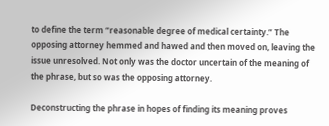to define the term “reasonable degree of medical certainty.” The opposing attorney hemmed and hawed and then moved on, leaving the issue unresolved. Not only was the doctor uncertain of the meaning of the phrase, but so was the opposing attorney.

Deconstructing the phrase in hopes of finding its meaning proves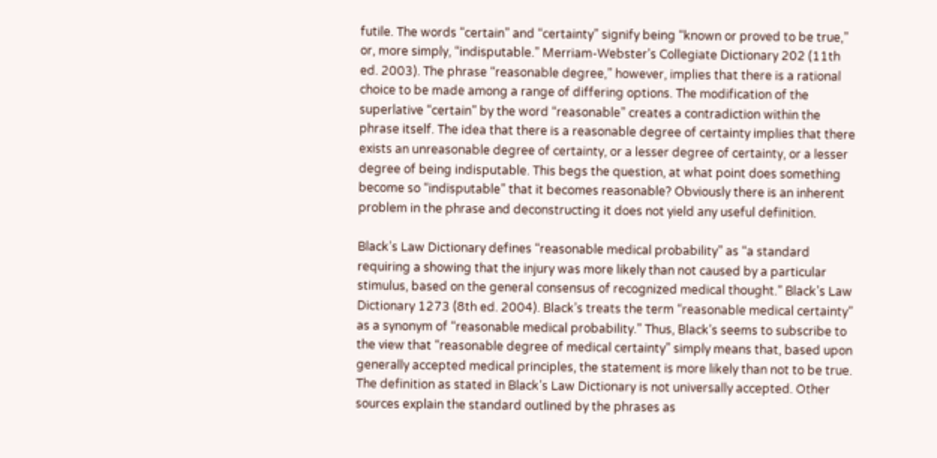futile. The words “certain” and “certainty” signify being “known or proved to be true,” or, more simply, “indisputable.” Merriam-Webster’s Collegiate Dictionary 202 (11th ed. 2003). The phrase “reasonable degree,” however, implies that there is a rational choice to be made among a range of differing options. The modification of the superlative “certain” by the word “reasonable” creates a contradiction within the phrase itself. The idea that there is a reasonable degree of certainty implies that there exists an unreasonable degree of certainty, or a lesser degree of certainty, or a lesser degree of being indisputable. This begs the question, at what point does something become so “indisputable” that it becomes reasonable? Obviously there is an inherent problem in the phrase and deconstructing it does not yield any useful definition.

Black’s Law Dictionary defines “reasonable medical probability” as “a standard requiring a showing that the injury was more likely than not caused by a particular stimulus, based on the general consensus of recognized medical thought.” Black’s Law Dictionary 1273 (8th ed. 2004). Black’s treats the term “reasonable medical certainty” as a synonym of “reasonable medical probability.” Thus, Black’s seems to subscribe to the view that “reasonable degree of medical certainty” simply means that, based upon generally accepted medical principles, the statement is more likely than not to be true. The definition as stated in Black’s Law Dictionary is not universally accepted. Other sources explain the standard outlined by the phrases as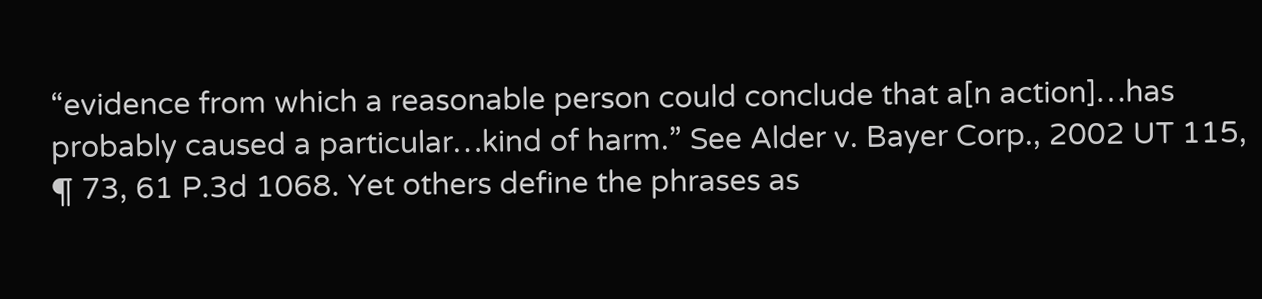“evidence from which a reasonable person could conclude that a[n action]…has probably caused a particular…kind of harm.” See Alder v. Bayer Corp., 2002 UT 115, ¶ 73, 61 P.3d 1068. Yet others define the phrases as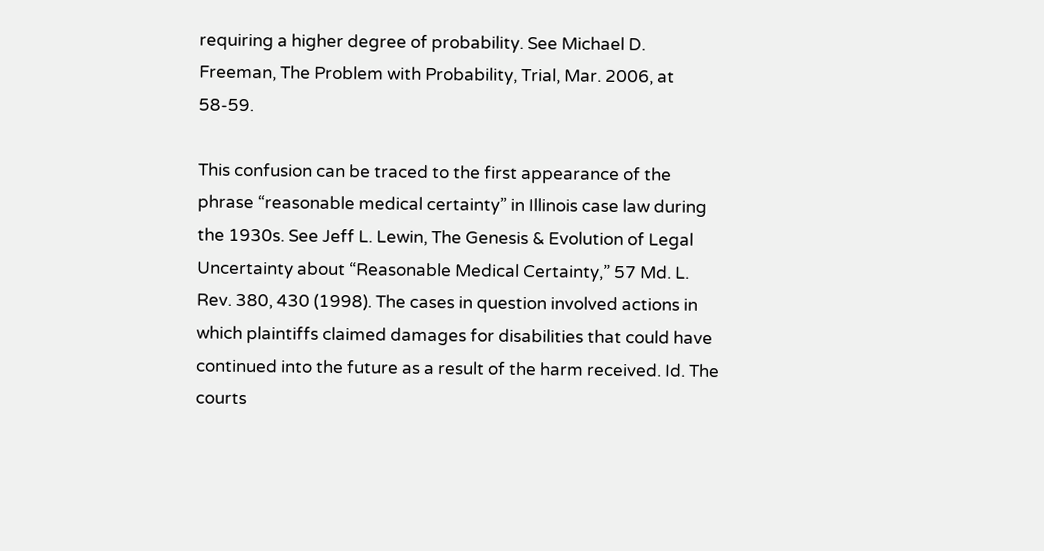requiring a higher degree of probability. See Michael D. Freeman, The Problem with Probability, Trial, Mar. 2006, at 58-59.

This confusion can be traced to the first appearance of the phrase “reasonable medical certainty” in Illinois case law during the 1930s. See Jeff L. Lewin, The Genesis & Evolution of Legal Uncertainty about “Reasonable Medical Certainty,” 57 Md. L. Rev. 380, 430 (1998). The cases in question involved actions in which plaintiffs claimed damages for disabilities that could have continued into the future as a result of the harm received. Id. The courts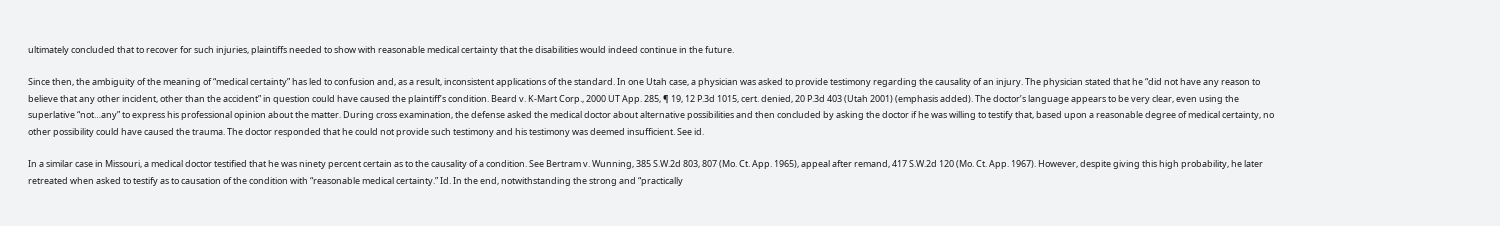ultimately concluded that to recover for such injuries, plaintiffs needed to show with reasonable medical certainty that the disabilities would indeed continue in the future.

Since then, the ambiguity of the meaning of “medical certainty” has led to confusion and, as a result, inconsistent applications of the standard. In one Utah case, a physician was asked to provide testimony regarding the causality of an injury. The physician stated that he “did not have any reason to believe that any other incident, other than the accident” in question could have caused the plaintiff’s condition. Beard v. K-Mart Corp., 2000 UT App. 285, ¶ 19, 12 P.3d 1015, cert. denied, 20 P.3d 403 (Utah 2001) (emphasis added). The doctor’s language appears to be very clear, even using the superlative “not…any” to express his professional opinion about the matter. During cross examination, the defense asked the medical doctor about alternative possibilities and then concluded by asking the doctor if he was willing to testify that, based upon a reasonable degree of medical certainty, no other possibility could have caused the trauma. The doctor responded that he could not provide such testimony and his testimony was deemed insufficient. See id.

In a similar case in Missouri, a medical doctor testified that he was ninety percent certain as to the causality of a condition. See Bertram v. Wunning, 385 S.W.2d 803, 807 (Mo. Ct. App. 1965), appeal after remand, 417 S.W.2d 120 (Mo. Ct. App. 1967). However, despite giving this high probability, he later retreated when asked to testify as to causation of the condition with “reasonable medical certainty.” Id. In the end, notwithstanding the strong and “practically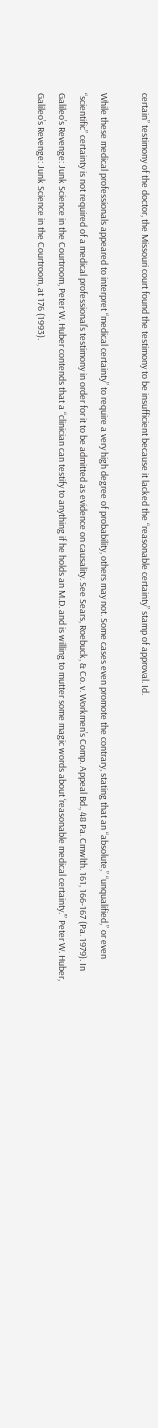certain” testimony of the doctor, the Missouri court found the testimony to be insufficient because it lacked the “reasonable certainty” stamp of approval. Id.

While these medical professionals appeared to interpret “medical certainty” to require a very high degree of probability, others may not. Some cases even promote the contrary, stating that an “absolute,” “unqualified,” or even “scientific” certainty is not required of a medical professional’s testimony in order for it to be admitted as evidence on causality. See Sears, Roebuck, & Co. v. Workmen’s Comp. Appeal Bd., 48 Pa. Cmwlth. 161, 166-167 (Pa. 1979). In Galileo’s Revenge: Junk Science in the Courtroom, Peter W. Huber contends that a “clinician can testify to anything if he holds an M.D. and is willing to mutter some magic words about ‘reasonable medical certainty.’” Peter W. Huber, Galileo’s Revenge: Junk Science in the Courtroom, at 176 (1993).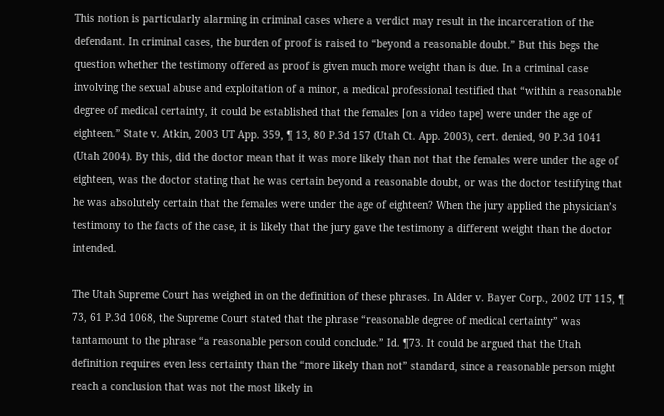This notion is particularly alarming in criminal cases where a verdict may result in the incarceration of the defendant. In criminal cases, the burden of proof is raised to “beyond a reasonable doubt.” But this begs the question whether the testimony offered as proof is given much more weight than is due. In a criminal case involving the sexual abuse and exploitation of a minor, a medical professional testified that “within a reasonable degree of medical certainty, it could be established that the females [on a video tape] were under the age of eighteen.” State v. Atkin, 2003 UT App. 359, ¶ 13, 80 P.3d 157 (Utah Ct. App. 2003), cert. denied, 90 P.3d 1041 (Utah 2004). By this, did the doctor mean that it was more likely than not that the females were under the age of eighteen, was the doctor stating that he was certain beyond a reasonable doubt, or was the doctor testifying that he was absolutely certain that the females were under the age of eighteen? When the jury applied the physician’s testimony to the facts of the case, it is likely that the jury gave the testimony a different weight than the doctor intended.

The Utah Supreme Court has weighed in on the definition of these phrases. In Alder v. Bayer Corp., 2002 UT 115, ¶ 73, 61 P.3d 1068, the Supreme Court stated that the phrase “reasonable degree of medical certainty” was tantamount to the phrase “a reasonable person could conclude.” Id. ¶73. It could be argued that the Utah definition requires even less certainty than the “more likely than not” standard, since a reasonable person might reach a conclusion that was not the most likely in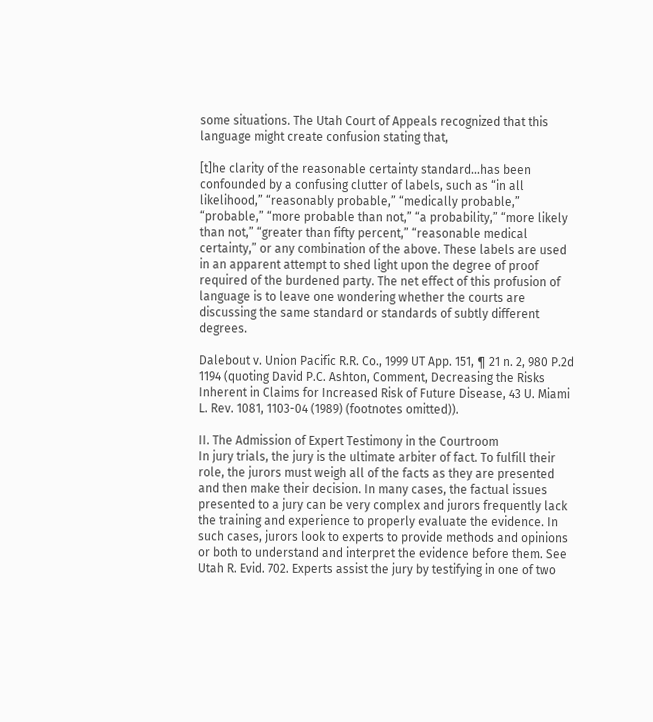some situations. The Utah Court of Appeals recognized that this language might create confusion stating that,

[t]he clarity of the reasonable certainty standard…has been confounded by a confusing clutter of labels, such as “in all likelihood,” “reasonably probable,” “medically probable,” “probable,” “more probable than not,” “a probability,” “more likely than not,” “greater than fifty percent,” “reasonable medical certainty,” or any combination of the above. These labels are used in an apparent attempt to shed light upon the degree of proof required of the burdened party. The net effect of this profusion of language is to leave one wondering whether the courts are discussing the same standard or standards of subtly different degrees.

Dalebout v. Union Pacific R.R. Co., 1999 UT App. 151, ¶ 21 n. 2, 980 P.2d 1194 (quoting David P.C. Ashton, Comment, Decreasing the Risks Inherent in Claims for Increased Risk of Future Disease, 43 U. Miami L. Rev. 1081, 1103-04 (1989) (footnotes omitted)).

II. The Admission of Expert Testimony in the Courtroom
In jury trials, the jury is the ultimate arbiter of fact. To fulfill their role, the jurors must weigh all of the facts as they are presented and then make their decision. In many cases, the factual issues presented to a jury can be very complex and jurors frequently lack the training and experience to properly evaluate the evidence. In such cases, jurors look to experts to provide methods and opinions or both to understand and interpret the evidence before them. See Utah R. Evid. 702. Experts assist the jury by testifying in one of two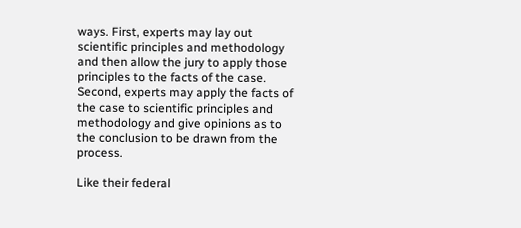ways. First, experts may lay out scientific principles and methodology and then allow the jury to apply those principles to the facts of the case. Second, experts may apply the facts of the case to scientific principles and methodology and give opinions as to the conclusion to be drawn from the process.

Like their federal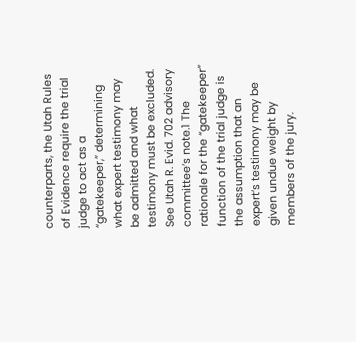counterparts, the Utah Rules of Evidence require the trial judge to act as a “gatekeeper,” determining what expert testimony may be admitted and what testimony must be excluded. See Utah R. Evid. 702 advisory committee’s note.1 The rationale for the “gatekeeper” function of the trial judge is the assumption that an expert’s testimony may be given undue weight by members of the jury.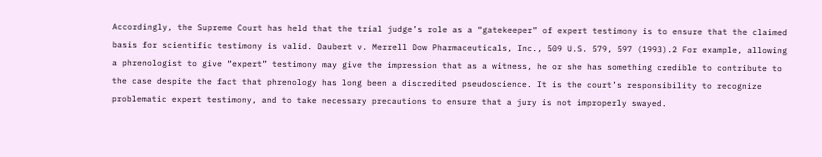Accordingly, the Supreme Court has held that the trial judge’s role as a “gatekeeper” of expert testimony is to ensure that the claimed basis for scientific testimony is valid. Daubert v. Merrell Dow Pharmaceuticals, Inc., 509 U.S. 579, 597 (1993).2 For example, allowing a phrenologist to give “expert” testimony may give the impression that as a witness, he or she has something credible to contribute to the case despite the fact that phrenology has long been a discredited pseudoscience. It is the court’s responsibility to recognize problematic expert testimony, and to take necessary precautions to ensure that a jury is not improperly swayed.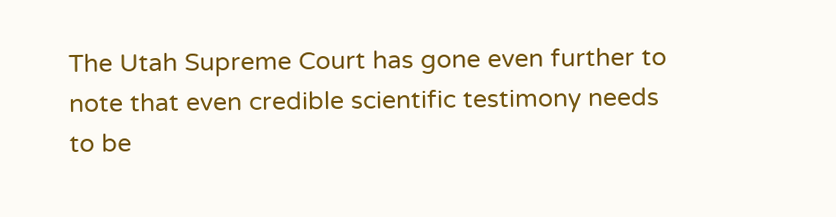The Utah Supreme Court has gone even further to note that even credible scientific testimony needs to be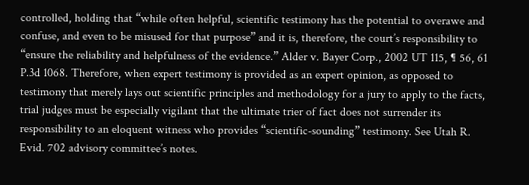controlled, holding that “while often helpful, scientific testimony has the potential to overawe and confuse, and even to be misused for that purpose” and it is, therefore, the court’s responsibility to “ensure the reliability and helpfulness of the evidence.” Alder v. Bayer Corp., 2002 UT 115, ¶ 56, 61 P.3d 1068. Therefore, when expert testimony is provided as an expert opinion, as opposed to testimony that merely lays out scientific principles and methodology for a jury to apply to the facts, trial judges must be especially vigilant that the ultimate trier of fact does not surrender its responsibility to an eloquent witness who provides “scientific-sounding” testimony. See Utah R. Evid. 702 advisory committee’s notes.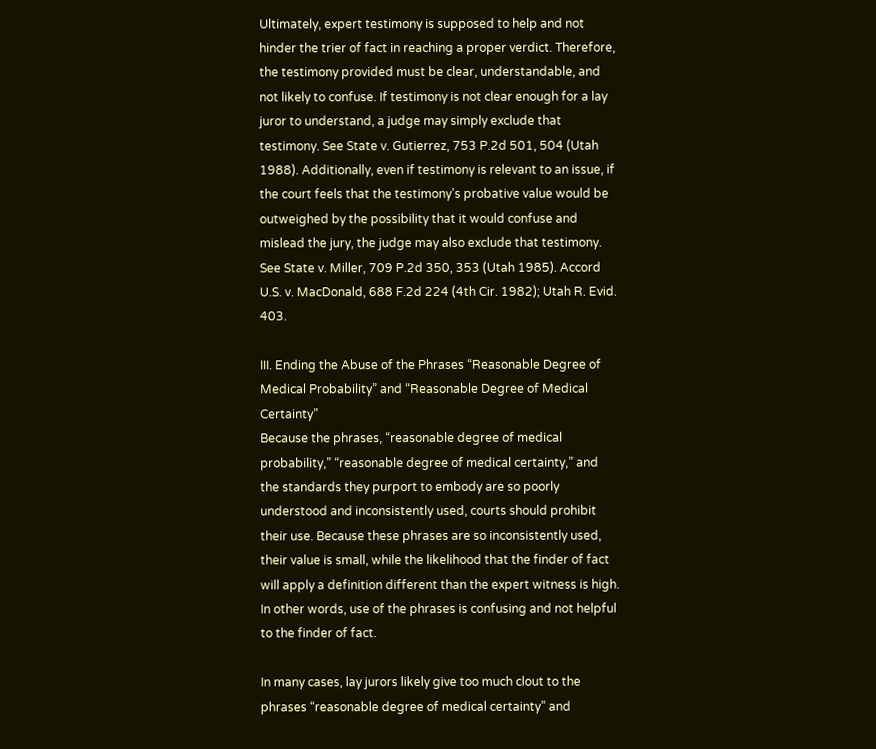Ultimately, expert testimony is supposed to help and not hinder the trier of fact in reaching a proper verdict. Therefore, the testimony provided must be clear, understandable, and not likely to confuse. If testimony is not clear enough for a lay juror to understand, a judge may simply exclude that testimony. See State v. Gutierrez, 753 P.2d 501, 504 (Utah 1988). Additionally, even if testimony is relevant to an issue, if the court feels that the testimony’s probative value would be outweighed by the possibility that it would confuse and mislead the jury, the judge may also exclude that testimony. See State v. Miller, 709 P.2d 350, 353 (Utah 1985). Accord U.S. v. MacDonald, 688 F.2d 224 (4th Cir. 1982); Utah R. Evid. 403.

III. Ending the Abuse of the Phrases “Reasonable Degree of Medical Probability” and “Reasonable Degree of Medical Certainty”
Because the phrases, “reasonable degree of medical probability,” “reasonable degree of medical certainty,” and the standards they purport to embody are so poorly understood and inconsistently used, courts should prohibit their use. Because these phrases are so inconsistently used, their value is small, while the likelihood that the finder of fact will apply a definition different than the expert witness is high. In other words, use of the phrases is confusing and not helpful to the finder of fact.

In many cases, lay jurors likely give too much clout to the phrases “reasonable degree of medical certainty” and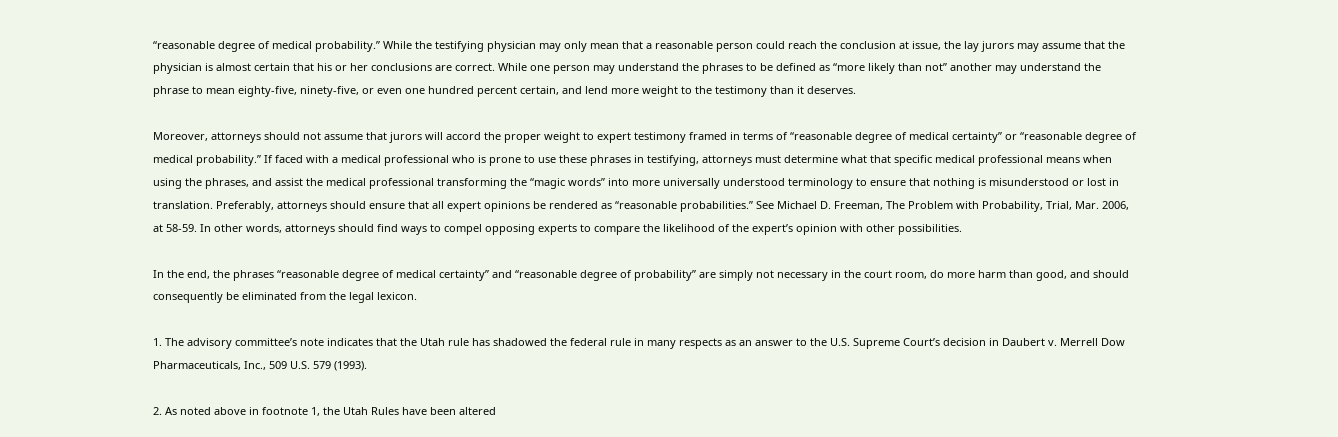“reasonable degree of medical probability.” While the testifying physician may only mean that a reasonable person could reach the conclusion at issue, the lay jurors may assume that the physician is almost certain that his or her conclusions are correct. While one person may understand the phrases to be defined as “more likely than not” another may understand the phrase to mean eighty-five, ninety-five, or even one hundred percent certain, and lend more weight to the testimony than it deserves.

Moreover, attorneys should not assume that jurors will accord the proper weight to expert testimony framed in terms of “reasonable degree of medical certainty” or “reasonable degree of medical probability.” If faced with a medical professional who is prone to use these phrases in testifying, attorneys must determine what that specific medical professional means when using the phrases, and assist the medical professional transforming the “magic words” into more universally understood terminology to ensure that nothing is misunderstood or lost in translation. Preferably, attorneys should ensure that all expert opinions be rendered as “reasonable probabilities.” See Michael D. Freeman, The Problem with Probability, Trial, Mar. 2006, at 58-59. In other words, attorneys should find ways to compel opposing experts to compare the likelihood of the expert’s opinion with other possibilities.

In the end, the phrases “reasonable degree of medical certainty” and “reasonable degree of probability” are simply not necessary in the court room, do more harm than good, and should consequently be eliminated from the legal lexicon.

1. The advisory committee’s note indicates that the Utah rule has shadowed the federal rule in many respects as an answer to the U.S. Supreme Court’s decision in Daubert v. Merrell Dow Pharmaceuticals, Inc., 509 U.S. 579 (1993).

2. As noted above in footnote 1, the Utah Rules have been altered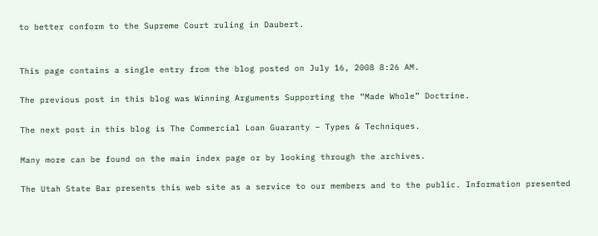to better conform to the Supreme Court ruling in Daubert.


This page contains a single entry from the blog posted on July 16, 2008 8:26 AM.

The previous post in this blog was Winning Arguments Supporting the “Made Whole” Doctrine.

The next post in this blog is The Commercial Loan Guaranty – Types & Techniques.

Many more can be found on the main index page or by looking through the archives.

The Utah State Bar presents this web site as a service to our members and to the public. Information presented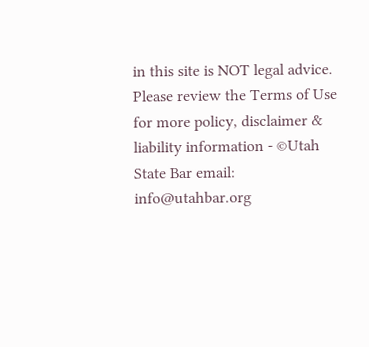in this site is NOT legal advice. Please review the Terms of Use for more policy, disclaimer & liability information - ©Utah State Bar email: info@utahbar.org